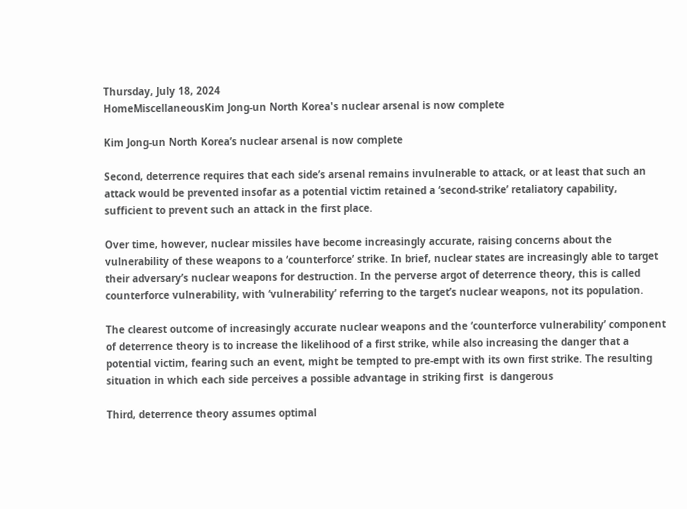Thursday, July 18, 2024
HomeMiscellaneousKim Jong-un North Korea's nuclear arsenal is now complete

Kim Jong-un North Korea’s nuclear arsenal is now complete

Second, deterrence requires that each side’s arsenal remains invulnerable to attack, or at least that such an attack would be prevented insofar as a potential victim retained a ‘second-strike’ retaliatory capability, sufficient to prevent such an attack in the first place.

Over time, however, nuclear missiles have become increasingly accurate, raising concerns about the vulnerability of these weapons to a ‘counterforce’ strike. In brief, nuclear states are increasingly able to target their adversary’s nuclear weapons for destruction. In the perverse argot of deterrence theory, this is called counterforce vulnerability, with ‘vulnerability’ referring to the target’s nuclear weapons, not its population.

The clearest outcome of increasingly accurate nuclear weapons and the ‘counterforce vulnerability’ component of deterrence theory is to increase the likelihood of a first strike, while also increasing the danger that a potential victim, fearing such an event, might be tempted to pre-empt with its own first strike. The resulting situation in which each side perceives a possible advantage in striking first  is dangerous

Third, deterrence theory assumes optimal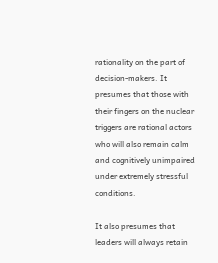rationality on the part of decision-makers. It presumes that those with their fingers on the nuclear triggers are rational actors who will also remain calm and cognitively unimpaired under extremely stressful conditions.

It also presumes that leaders will always retain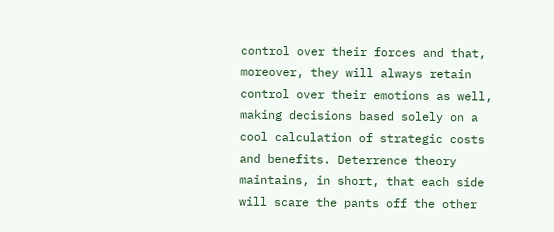control over their forces and that, moreover, they will always retain control over their emotions as well, making decisions based solely on a cool calculation of strategic costs and benefits. Deterrence theory maintains, in short, that each side will scare the pants off the other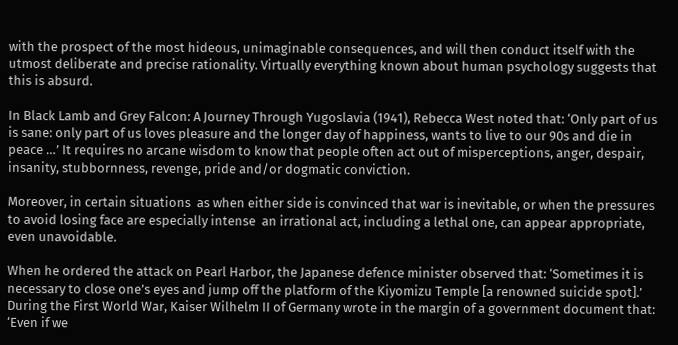with the prospect of the most hideous, unimaginable consequences, and will then conduct itself with the utmost deliberate and precise rationality. Virtually everything known about human psychology suggests that this is absurd.

In Black Lamb and Grey Falcon: A Journey Through Yugoslavia (1941), Rebecca West noted that: ‘Only part of us is sane: only part of us loves pleasure and the longer day of happiness, wants to live to our 90s and die in peace …’ It requires no arcane wisdom to know that people often act out of misperceptions, anger, despair, insanity, stubbornness, revenge, pride and/or dogmatic conviction.

Moreover, in certain situations  as when either side is convinced that war is inevitable, or when the pressures to avoid losing face are especially intense  an irrational act, including a lethal one, can appear appropriate, even unavoidable.

When he ordered the attack on Pearl Harbor, the Japanese defence minister observed that: ‘Sometimes it is necessary to close one’s eyes and jump off the platform of the Kiyomizu Temple [a renowned suicide spot].’ During the First World War, Kaiser Wilhelm II of Germany wrote in the margin of a government document that: ‘Even if we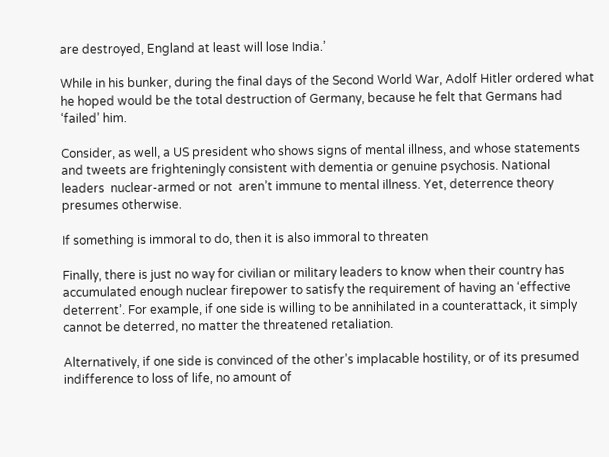are destroyed, England at least will lose India.’

While in his bunker, during the final days of the Second World War, Adolf Hitler ordered what he hoped would be the total destruction of Germany, because he felt that Germans had ‘failed’ him.

Consider, as well, a US president who shows signs of mental illness, and whose statements and tweets are frighteningly consistent with dementia or genuine psychosis. National leaders  nuclear-armed or not  aren’t immune to mental illness. Yet, deterrence theory presumes otherwise.

If something is immoral to do, then it is also immoral to threaten

Finally, there is just no way for civilian or military leaders to know when their country has accumulated enough nuclear firepower to satisfy the requirement of having an ‘effective deterrent’. For example, if one side is willing to be annihilated in a counterattack, it simply cannot be deterred, no matter the threatened retaliation.

Alternatively, if one side is convinced of the other’s implacable hostility, or of its presumed indifference to loss of life, no amount of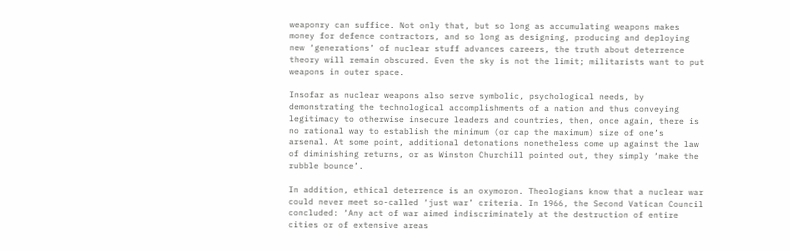weaponry can suffice. Not only that, but so long as accumulating weapons makes money for defence contractors, and so long as designing, producing and deploying new ‘generations’ of nuclear stuff advances careers, the truth about deterrence theory will remain obscured. Even the sky is not the limit; militarists want to put weapons in outer space.

Insofar as nuclear weapons also serve symbolic, psychological needs, by demonstrating the technological accomplishments of a nation and thus conveying legitimacy to otherwise insecure leaders and countries, then, once again, there is no rational way to establish the minimum (or cap the maximum) size of one’s arsenal. At some point, additional detonations nonetheless come up against the law of diminishing returns, or as Winston Churchill pointed out, they simply ‘make the rubble bounce’.

In addition, ethical deterrence is an oxymoron. Theologians know that a nuclear war could never meet so-called ‘just war’ criteria. In 1966, the Second Vatican Council concluded: ‘Any act of war aimed indiscriminately at the destruction of entire cities or of extensive areas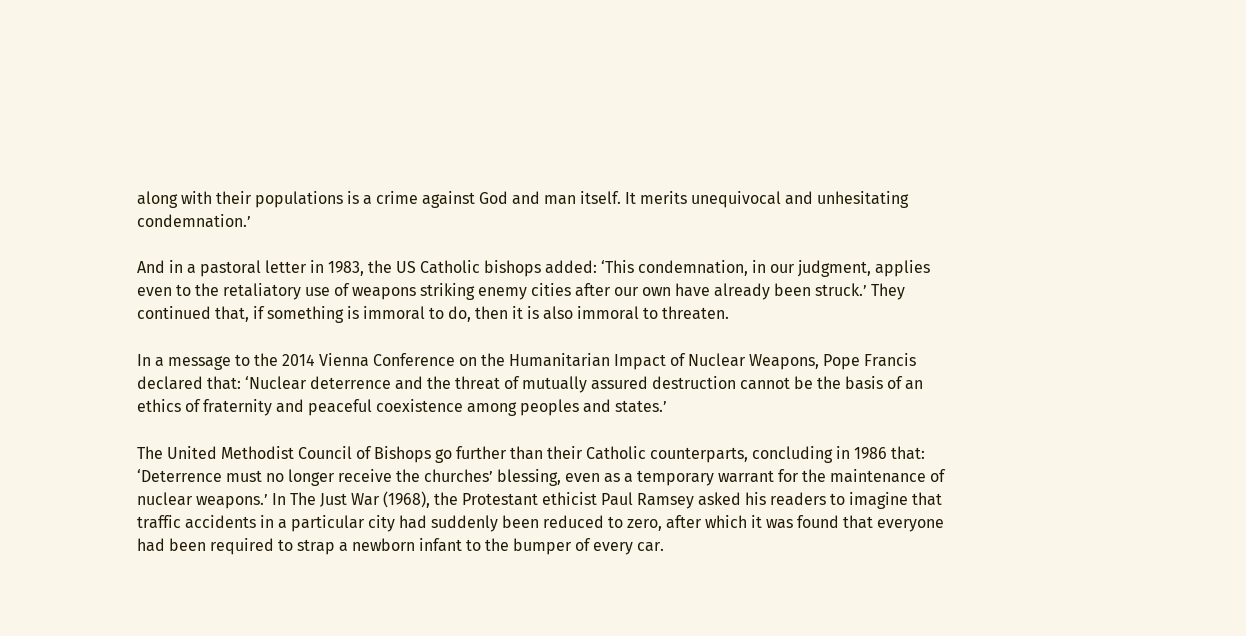along with their populations is a crime against God and man itself. It merits unequivocal and unhesitating condemnation.’

And in a pastoral letter in 1983, the US Catholic bishops added: ‘This condemnation, in our judgment, applies even to the retaliatory use of weapons striking enemy cities after our own have already been struck.’ They continued that, if something is immoral to do, then it is also immoral to threaten.

In a message to the 2014 Vienna Conference on the Humanitarian Impact of Nuclear Weapons, Pope Francis declared that: ‘Nuclear deterrence and the threat of mutually assured destruction cannot be the basis of an ethics of fraternity and peaceful coexistence among peoples and states.’

The United Methodist Council of Bishops go further than their Catholic counterparts, concluding in 1986 that: ‘Deterrence must no longer receive the churches’ blessing, even as a temporary warrant for the maintenance of nuclear weapons.’ In The Just War (1968), the Protestant ethicist Paul Ramsey asked his readers to imagine that traffic accidents in a particular city had suddenly been reduced to zero, after which it was found that everyone had been required to strap a newborn infant to the bumper of every car.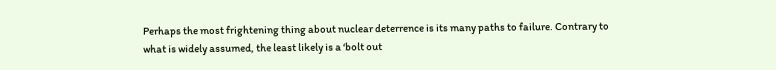Perhaps the most frightening thing about nuclear deterrence is its many paths to failure. Contrary to what is widely assumed, the least likely is a ‘bolt out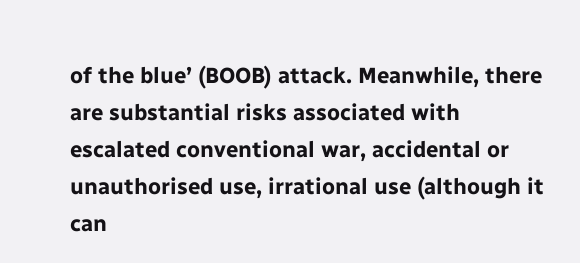of the blue’ (BOOB) attack. Meanwhile, there are substantial risks associated with escalated conventional war, accidental or unauthorised use, irrational use (although it can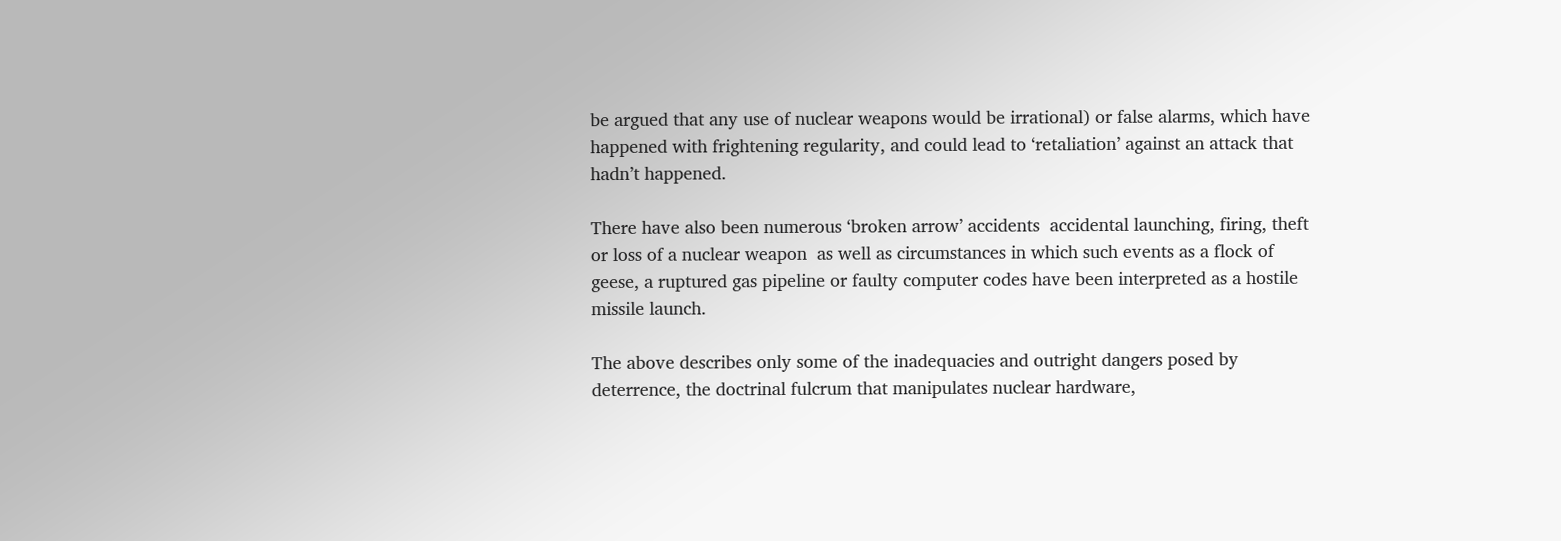be argued that any use of nuclear weapons would be irrational) or false alarms, which have happened with frightening regularity, and could lead to ‘retaliation’ against an attack that hadn’t happened.

There have also been numerous ‘broken arrow’ accidents  accidental launching, firing, theft or loss of a nuclear weapon  as well as circumstances in which such events as a flock of geese, a ruptured gas pipeline or faulty computer codes have been interpreted as a hostile missile launch.

The above describes only some of the inadequacies and outright dangers posed by deterrence, the doctrinal fulcrum that manipulates nuclear hardware,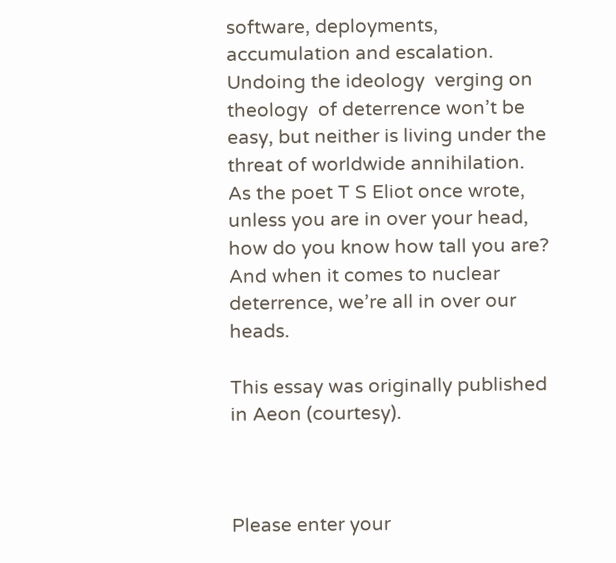software, deployments, accumulation and escalation. Undoing the ideology  verging on theology  of deterrence won’t be easy, but neither is living under the threat of worldwide annihilation. As the poet T S Eliot once wrote, unless you are in over your head, how do you know how tall you are? And when it comes to nuclear deterrence, we’re all in over our heads.

This essay was originally published in Aeon (courtesy).



Please enter your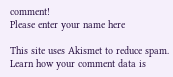comment!
Please enter your name here

This site uses Akismet to reduce spam. Learn how your comment data is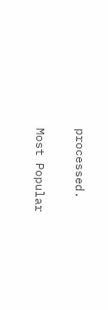processed.

Most Popular